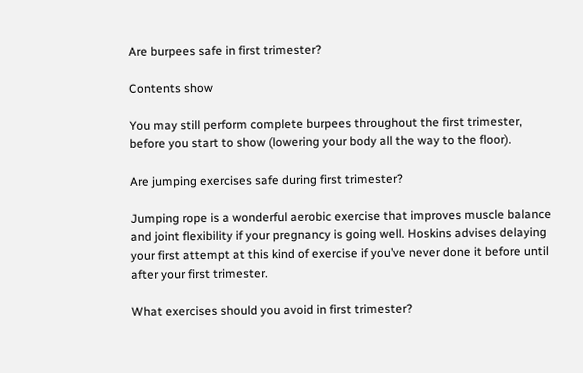Are burpees safe in first trimester?

Contents show

You may still perform complete burpees throughout the first trimester, before you start to show (lowering your body all the way to the floor).

Are jumping exercises safe during first trimester?

Jumping rope is a wonderful aerobic exercise that improves muscle balance and joint flexibility if your pregnancy is going well. Hoskins advises delaying your first attempt at this kind of exercise if you’ve never done it before until after your first trimester.

What exercises should you avoid in first trimester?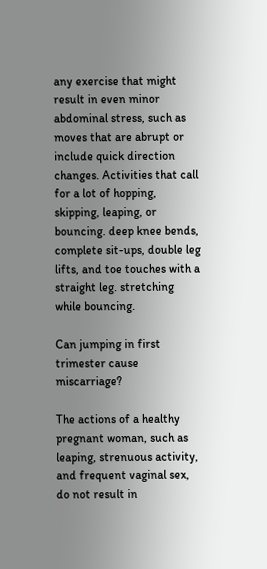any exercise that might result in even minor abdominal stress, such as moves that are abrupt or include quick direction changes. Activities that call for a lot of hopping, skipping, leaping, or bouncing. deep knee bends, complete sit-ups, double leg lifts, and toe touches with a straight leg. stretching while bouncing.

Can jumping in first trimester cause miscarriage?

The actions of a healthy pregnant woman, such as leaping, strenuous activity, and frequent vaginal sex, do not result in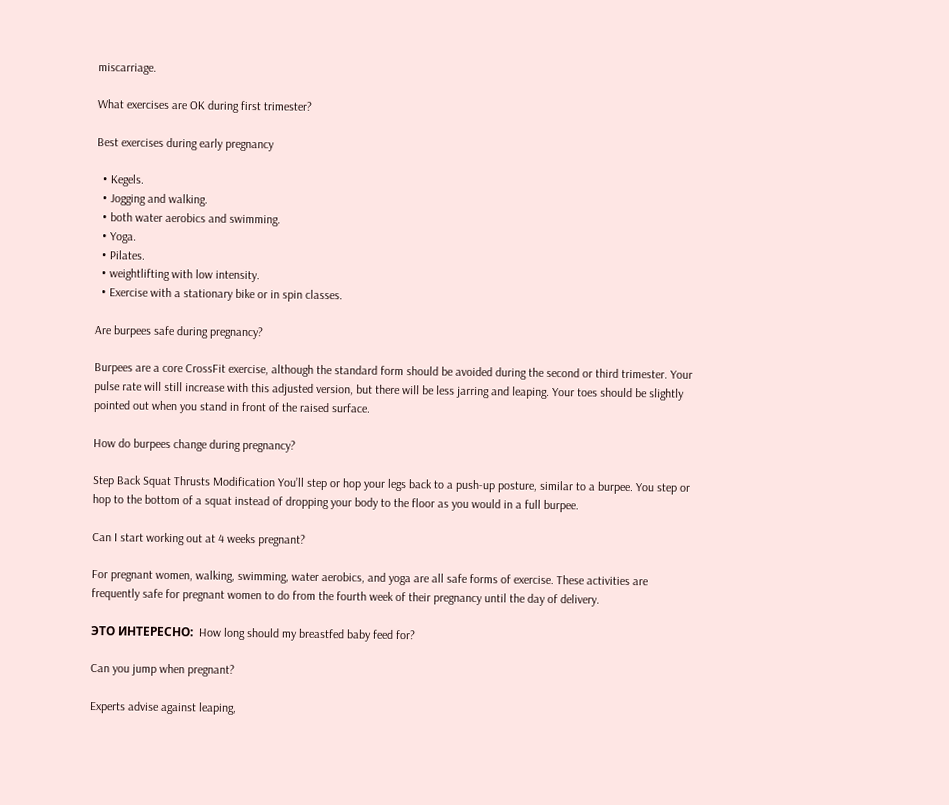miscarriage.

What exercises are OK during first trimester?

Best exercises during early pregnancy

  • Kegels.
  • Jogging and walking.
  • both water aerobics and swimming.
  • Yoga.
  • Pilates.
  • weightlifting with low intensity.
  • Exercise with a stationary bike or in spin classes.

Are burpees safe during pregnancy?

Burpees are a core CrossFit exercise, although the standard form should be avoided during the second or third trimester. Your pulse rate will still increase with this adjusted version, but there will be less jarring and leaping. Your toes should be slightly pointed out when you stand in front of the raised surface.

How do burpees change during pregnancy?

Step Back Squat Thrusts Modification You’ll step or hop your legs back to a push-up posture, similar to a burpee. You step or hop to the bottom of a squat instead of dropping your body to the floor as you would in a full burpee.

Can I start working out at 4 weeks pregnant?

For pregnant women, walking, swimming, water aerobics, and yoga are all safe forms of exercise. These activities are frequently safe for pregnant women to do from the fourth week of their pregnancy until the day of delivery.

ЭТО ИНТЕРЕСНО:  How long should my breastfed baby feed for?

Can you jump when pregnant?

Experts advise against leaping,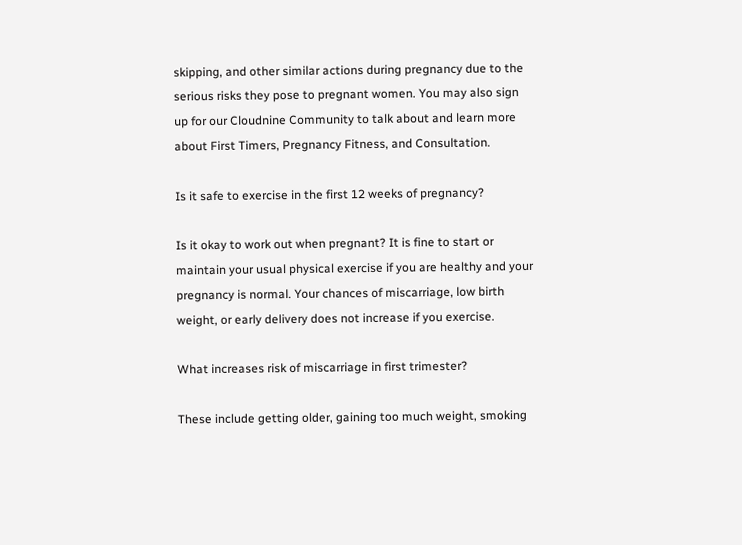skipping, and other similar actions during pregnancy due to the serious risks they pose to pregnant women. You may also sign up for our Cloudnine Community to talk about and learn more about First Timers, Pregnancy Fitness, and Consultation.

Is it safe to exercise in the first 12 weeks of pregnancy?

Is it okay to work out when pregnant? It is fine to start or maintain your usual physical exercise if you are healthy and your pregnancy is normal. Your chances of miscarriage, low birth weight, or early delivery does not increase if you exercise.

What increases risk of miscarriage in first trimester?

These include getting older, gaining too much weight, smoking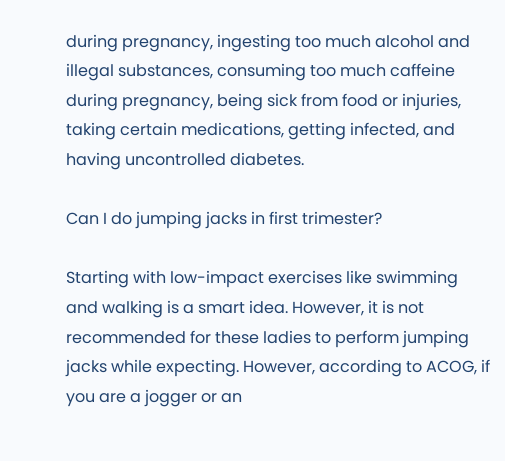during pregnancy, ingesting too much alcohol and illegal substances, consuming too much caffeine during pregnancy, being sick from food or injuries, taking certain medications, getting infected, and having uncontrolled diabetes.

Can I do jumping jacks in first trimester?

Starting with low-impact exercises like swimming and walking is a smart idea. However, it is not recommended for these ladies to perform jumping jacks while expecting. However, according to ACOG, if you are a jogger or an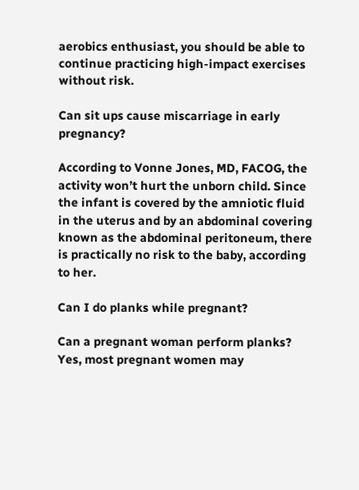aerobics enthusiast, you should be able to continue practicing high-impact exercises without risk.

Can sit ups cause miscarriage in early pregnancy?

According to Vonne Jones, MD, FACOG, the activity won’t hurt the unborn child. Since the infant is covered by the amniotic fluid in the uterus and by an abdominal covering known as the abdominal peritoneum, there is practically no risk to the baby, according to her.

Can I do planks while pregnant?

Can a pregnant woman perform planks? Yes, most pregnant women may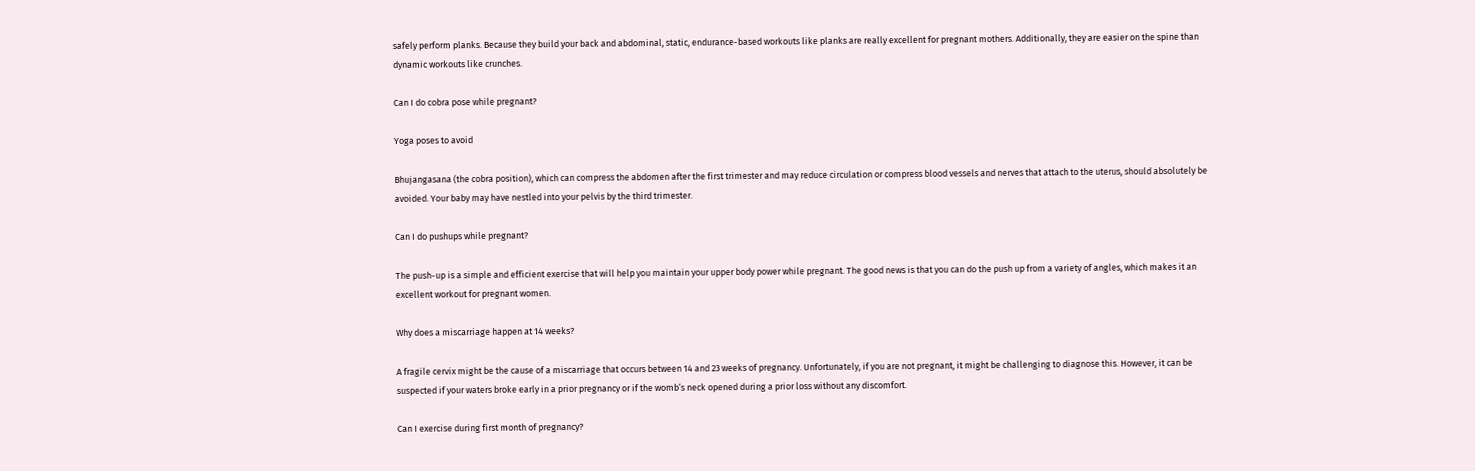safely perform planks. Because they build your back and abdominal, static, endurance-based workouts like planks are really excellent for pregnant mothers. Additionally, they are easier on the spine than dynamic workouts like crunches.

Can I do cobra pose while pregnant?

Yoga poses to avoid

Bhujangasana (the cobra position), which can compress the abdomen after the first trimester and may reduce circulation or compress blood vessels and nerves that attach to the uterus, should absolutely be avoided. Your baby may have nestled into your pelvis by the third trimester.

Can I do pushups while pregnant?

The push-up is a simple and efficient exercise that will help you maintain your upper body power while pregnant. The good news is that you can do the push up from a variety of angles, which makes it an excellent workout for pregnant women.

Why does a miscarriage happen at 14 weeks?

A fragile cervix might be the cause of a miscarriage that occurs between 14 and 23 weeks of pregnancy. Unfortunately, if you are not pregnant, it might be challenging to diagnose this. However, it can be suspected if your waters broke early in a prior pregnancy or if the womb’s neck opened during a prior loss without any discomfort.

Can I exercise during first month of pregnancy?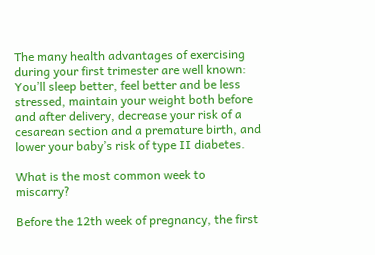The many health advantages of exercising during your first trimester are well known: You’ll sleep better, feel better and be less stressed, maintain your weight both before and after delivery, decrease your risk of a cesarean section and a premature birth, and lower your baby’s risk of type II diabetes.

What is the most common week to miscarry?

Before the 12th week of pregnancy, the first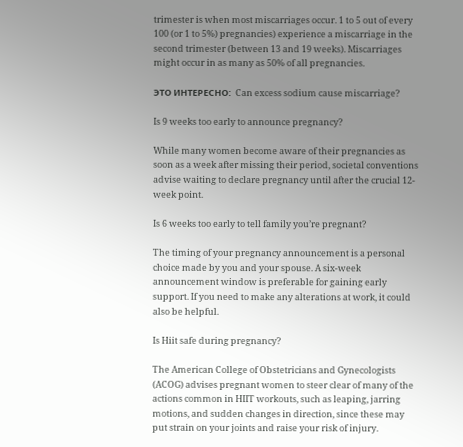trimester is when most miscarriages occur. 1 to 5 out of every 100 (or 1 to 5%) pregnancies) experience a miscarriage in the second trimester (between 13 and 19 weeks). Miscarriages might occur in as many as 50% of all pregnancies.

ЭТО ИНТЕРЕСНО:  Can excess sodium cause miscarriage?

Is 9 weeks too early to announce pregnancy?

While many women become aware of their pregnancies as soon as a week after missing their period, societal conventions advise waiting to declare pregnancy until after the crucial 12-week point.

Is 6 weeks too early to tell family you’re pregnant?

The timing of your pregnancy announcement is a personal choice made by you and your spouse. A six-week announcement window is preferable for gaining early support. If you need to make any alterations at work, it could also be helpful.

Is Hiit safe during pregnancy?

The American College of Obstetricians and Gynecologists (ACOG) advises pregnant women to steer clear of many of the actions common in HIIT workouts, such as leaping, jarring motions, and sudden changes in direction, since these may put strain on your joints and raise your risk of injury.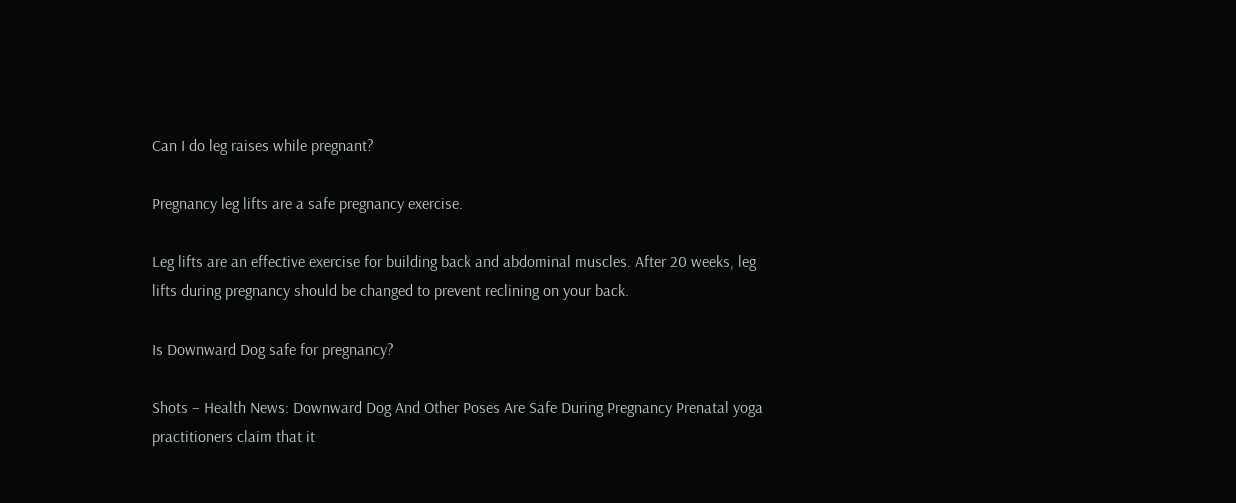Can I do leg raises while pregnant?

Pregnancy leg lifts are a safe pregnancy exercise.

Leg lifts are an effective exercise for building back and abdominal muscles. After 20 weeks, leg lifts during pregnancy should be changed to prevent reclining on your back.

Is Downward Dog safe for pregnancy?

Shots – Health News: Downward Dog And Other Poses Are Safe During Pregnancy Prenatal yoga practitioners claim that it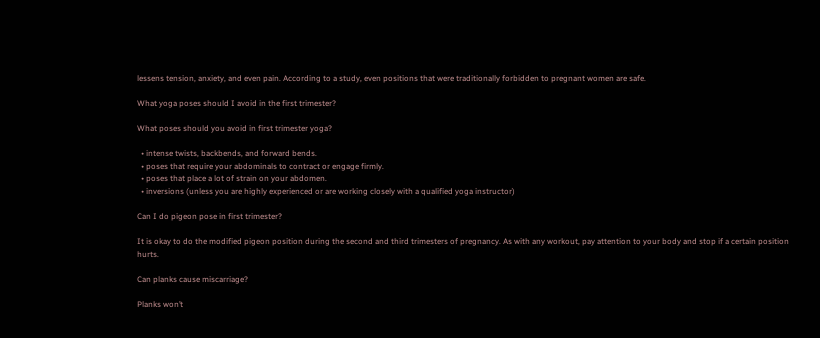lessens tension, anxiety, and even pain. According to a study, even positions that were traditionally forbidden to pregnant women are safe.

What yoga poses should I avoid in the first trimester?

What poses should you avoid in first trimester yoga?

  • intense twists, backbends, and forward bends.
  • poses that require your abdominals to contract or engage firmly.
  • poses that place a lot of strain on your abdomen.
  • inversions (unless you are highly experienced or are working closely with a qualified yoga instructor)

Can I do pigeon pose in first trimester?

It is okay to do the modified pigeon position during the second and third trimesters of pregnancy. As with any workout, pay attention to your body and stop if a certain position hurts.

Can planks cause miscarriage?

Planks won’t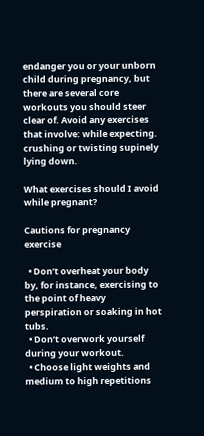endanger you or your unborn child during pregnancy, but there are several core workouts you should steer clear of. Avoid any exercises that involve: while expecting. crushing or twisting supinely lying down.

What exercises should I avoid while pregnant?

Cautions for pregnancy exercise

  • Don’t overheat your body by, for instance, exercising to the point of heavy perspiration or soaking in hot tubs.
  • Don’t overwork yourself during your workout.
  • Choose light weights and medium to high repetitions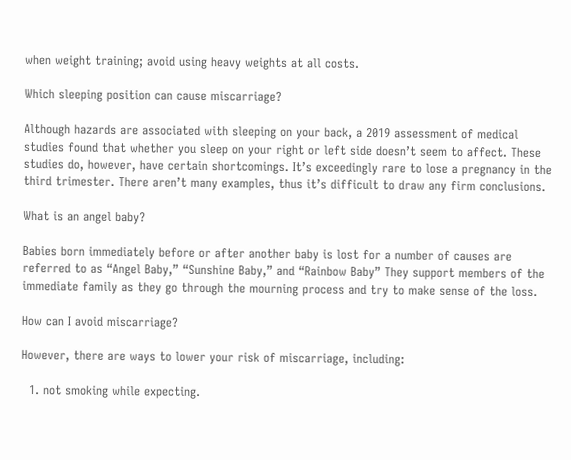when weight training; avoid using heavy weights at all costs.

Which sleeping position can cause miscarriage?

Although hazards are associated with sleeping on your back, a 2019 assessment of medical studies found that whether you sleep on your right or left side doesn’t seem to affect. These studies do, however, have certain shortcomings. It’s exceedingly rare to lose a pregnancy in the third trimester. There aren’t many examples, thus it’s difficult to draw any firm conclusions.

What is an angel baby?

Babies born immediately before or after another baby is lost for a number of causes are referred to as “Angel Baby,” “Sunshine Baby,” and “Rainbow Baby” They support members of the immediate family as they go through the mourning process and try to make sense of the loss.

How can I avoid miscarriage?

However, there are ways to lower your risk of miscarriage, including:

  1. not smoking while expecting.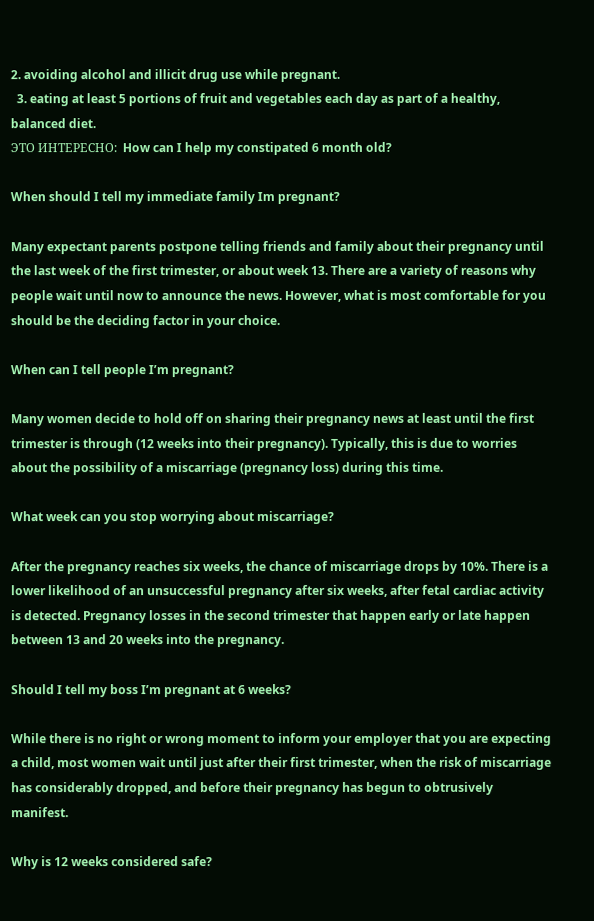2. avoiding alcohol and illicit drug use while pregnant.
  3. eating at least 5 portions of fruit and vegetables each day as part of a healthy, balanced diet.
ЭТО ИНТЕРЕСНО:  How can I help my constipated 6 month old?

When should I tell my immediate family Im pregnant?

Many expectant parents postpone telling friends and family about their pregnancy until the last week of the first trimester, or about week 13. There are a variety of reasons why people wait until now to announce the news. However, what is most comfortable for you should be the deciding factor in your choice.

When can I tell people I’m pregnant?

Many women decide to hold off on sharing their pregnancy news at least until the first trimester is through (12 weeks into their pregnancy). Typically, this is due to worries about the possibility of a miscarriage (pregnancy loss) during this time.

What week can you stop worrying about miscarriage?

After the pregnancy reaches six weeks, the chance of miscarriage drops by 10%. There is a lower likelihood of an unsuccessful pregnancy after six weeks, after fetal cardiac activity is detected. Pregnancy losses in the second trimester that happen early or late happen between 13 and 20 weeks into the pregnancy.

Should I tell my boss I’m pregnant at 6 weeks?

While there is no right or wrong moment to inform your employer that you are expecting a child, most women wait until just after their first trimester, when the risk of miscarriage has considerably dropped, and before their pregnancy has begun to obtrusively manifest.

Why is 12 weeks considered safe?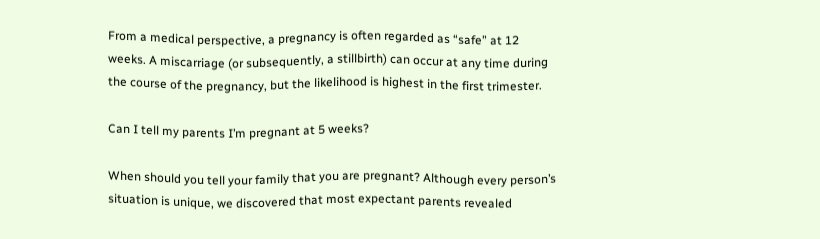From a medical perspective, a pregnancy is often regarded as “safe” at 12 weeks. A miscarriage (or subsequently, a stillbirth) can occur at any time during the course of the pregnancy, but the likelihood is highest in the first trimester.

Can I tell my parents I’m pregnant at 5 weeks?

When should you tell your family that you are pregnant? Although every person’s situation is unique, we discovered that most expectant parents revealed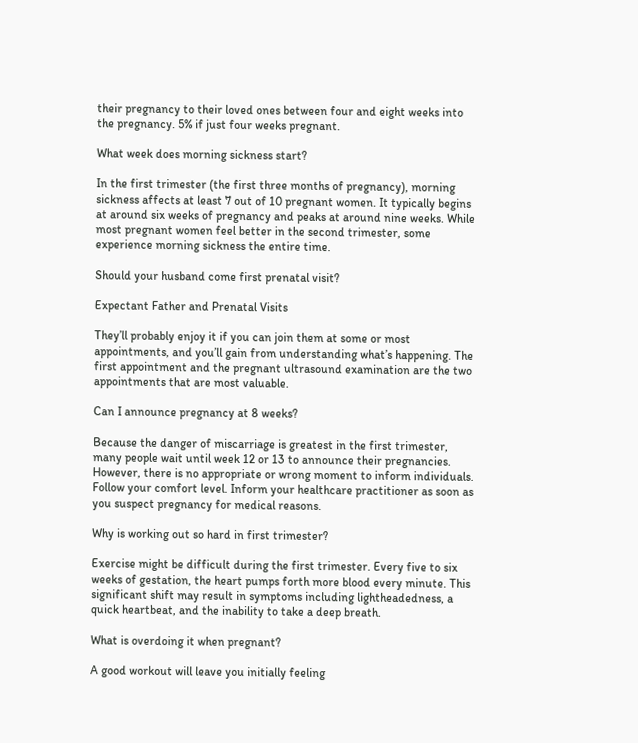their pregnancy to their loved ones between four and eight weeks into the pregnancy. 5% if just four weeks pregnant.

What week does morning sickness start?

In the first trimester (the first three months of pregnancy), morning sickness affects at least 7 out of 10 pregnant women. It typically begins at around six weeks of pregnancy and peaks at around nine weeks. While most pregnant women feel better in the second trimester, some experience morning sickness the entire time.

Should your husband come first prenatal visit?

Expectant Father and Prenatal Visits

They’ll probably enjoy it if you can join them at some or most appointments, and you’ll gain from understanding what’s happening. The first appointment and the pregnant ultrasound examination are the two appointments that are most valuable.

Can I announce pregnancy at 8 weeks?

Because the danger of miscarriage is greatest in the first trimester, many people wait until week 12 or 13 to announce their pregnancies. However, there is no appropriate or wrong moment to inform individuals. Follow your comfort level. Inform your healthcare practitioner as soon as you suspect pregnancy for medical reasons.

Why is working out so hard in first trimester?

Exercise might be difficult during the first trimester. Every five to six weeks of gestation, the heart pumps forth more blood every minute. This significant shift may result in symptoms including lightheadedness, a quick heartbeat, and the inability to take a deep breath.

What is overdoing it when pregnant?

A good workout will leave you initially feeling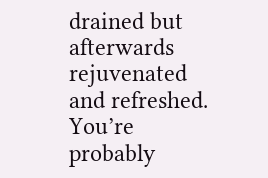drained but afterwards rejuvenated and refreshed. You’re probably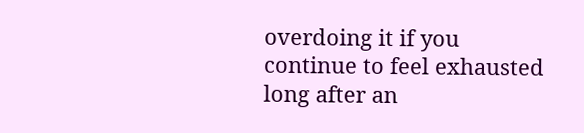overdoing it if you continue to feel exhausted long after an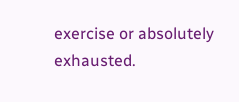exercise or absolutely exhausted.